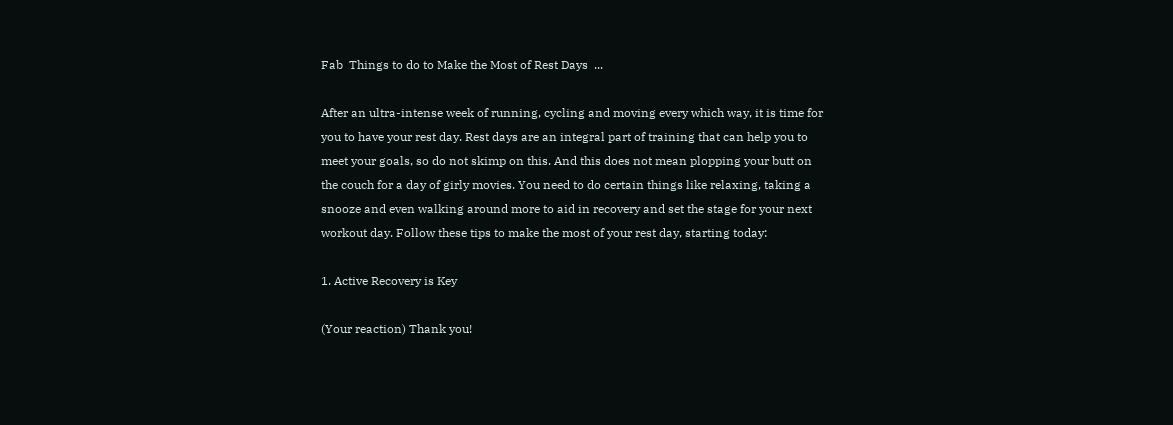Fab  Things to do to Make the Most of Rest Days  ...

After an ultra-intense week of running, cycling and moving every which way, it is time for you to have your rest day. Rest days are an integral part of training that can help you to meet your goals, so do not skimp on this. And this does not mean plopping your butt on the couch for a day of girly movies. You need to do certain things like relaxing, taking a snooze and even walking around more to aid in recovery and set the stage for your next workout day. Follow these tips to make the most of your rest day, starting today:

1. Active Recovery is Key

(Your reaction) Thank you!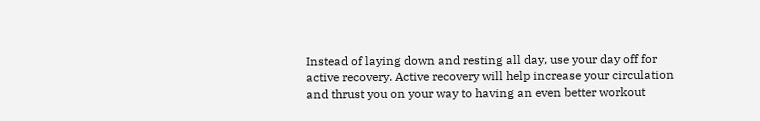Instead of laying down and resting all day, use your day off for active recovery. Active recovery will help increase your circulation and thrust you on your way to having an even better workout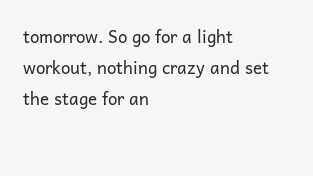tomorrow. So go for a light workout, nothing crazy and set the stage for an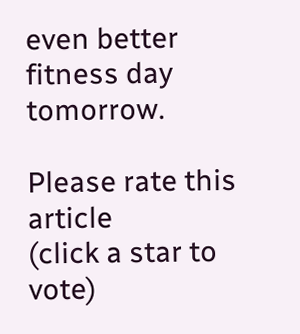even better fitness day tomorrow.

Please rate this article
(click a star to vote)